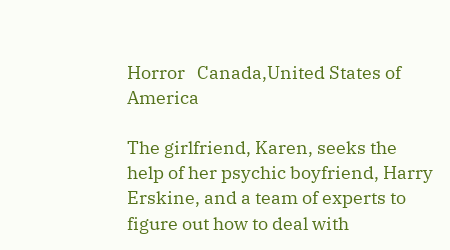Horror   Canada,United States of America

The girlfriend, Karen, seeks the help of her psychic boyfriend, Harry Erskine, and a team of experts to figure out how to deal with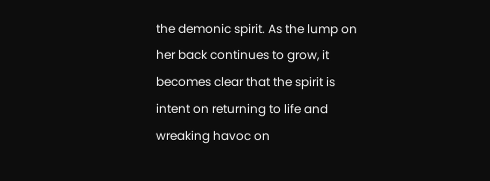the demonic spirit. As the lump on her back continues to grow, it becomes clear that the spirit is intent on returning to life and wreaking havoc on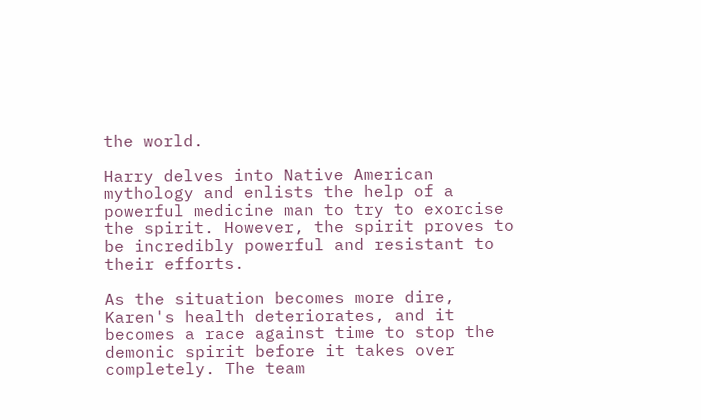the world.

Harry delves into Native American mythology and enlists the help of a powerful medicine man to try to exorcise the spirit. However, the spirit proves to be incredibly powerful and resistant to their efforts.

As the situation becomes more dire, Karen's health deteriorates, and it becomes a race against time to stop the demonic spirit before it takes over completely. The team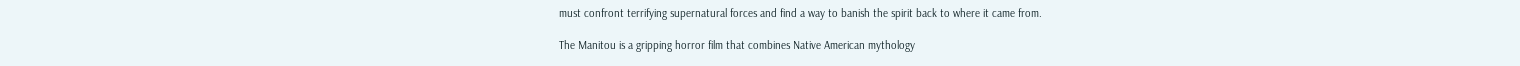must confront terrifying supernatural forces and find a way to banish the spirit back to where it came from.

The Manitou is a gripping horror film that combines Native American mythology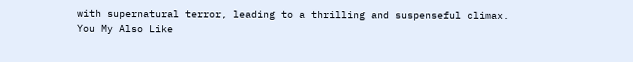with supernatural terror, leading to a thrilling and suspenseful climax.
You My Also Like